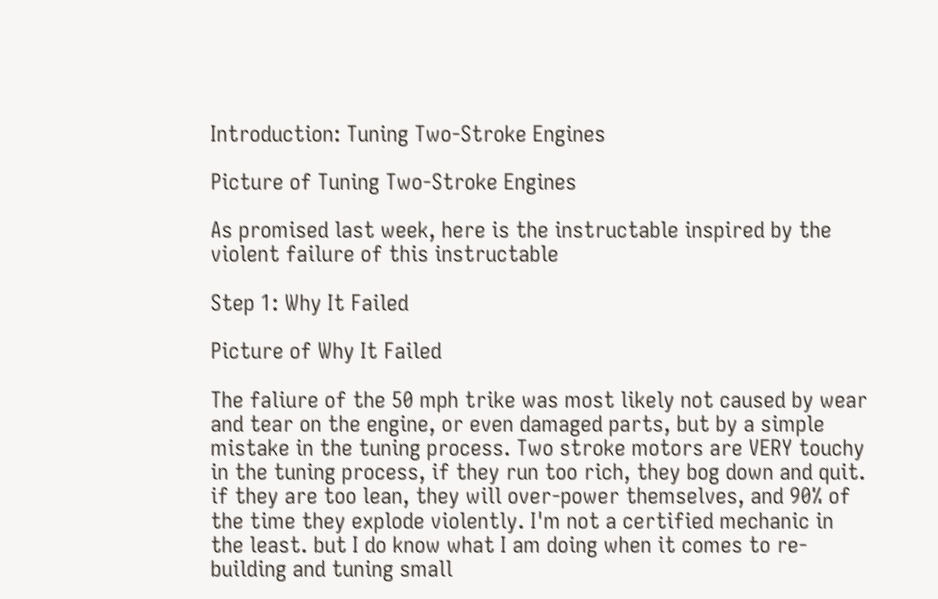Introduction: Tuning Two-Stroke Engines

Picture of Tuning Two-Stroke Engines

As promised last week, here is the instructable inspired by the violent failure of this instructable

Step 1: Why It Failed

Picture of Why It Failed

The faliure of the 50 mph trike was most likely not caused by wear and tear on the engine, or even damaged parts, but by a simple mistake in the tuning process. Two stroke motors are VERY touchy in the tuning process, if they run too rich, they bog down and quit. if they are too lean, they will over-power themselves, and 90% of the time they explode violently. I'm not a certified mechanic in the least. but I do know what I am doing when it comes to re-building and tuning small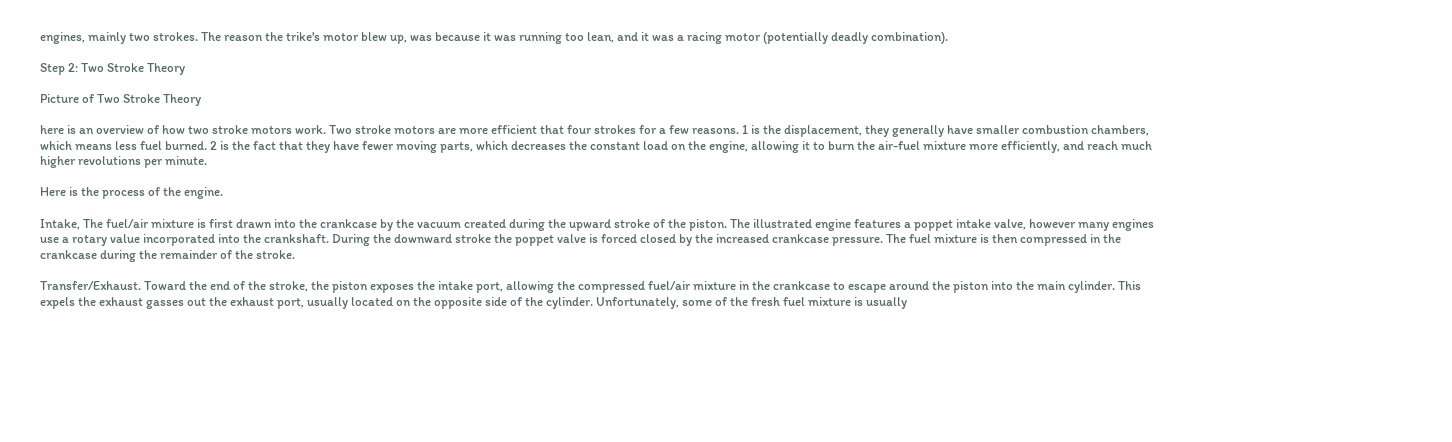engines, mainly two strokes. The reason the trike's motor blew up, was because it was running too lean, and it was a racing motor (potentially deadly combination).

Step 2: Two Stroke Theory

Picture of Two Stroke Theory

here is an overview of how two stroke motors work. Two stroke motors are more efficient that four strokes for a few reasons. 1 is the displacement, they generally have smaller combustion chambers, which means less fuel burned. 2 is the fact that they have fewer moving parts, which decreases the constant load on the engine, allowing it to burn the air-fuel mixture more efficiently, and reach much higher revolutions per minute.

Here is the process of the engine.

Intake, The fuel/air mixture is first drawn into the crankcase by the vacuum created during the upward stroke of the piston. The illustrated engine features a poppet intake valve, however many engines use a rotary value incorporated into the crankshaft. During the downward stroke the poppet valve is forced closed by the increased crankcase pressure. The fuel mixture is then compressed in the crankcase during the remainder of the stroke.

Transfer/Exhaust. Toward the end of the stroke, the piston exposes the intake port, allowing the compressed fuel/air mixture in the crankcase to escape around the piston into the main cylinder. This expels the exhaust gasses out the exhaust port, usually located on the opposite side of the cylinder. Unfortunately, some of the fresh fuel mixture is usually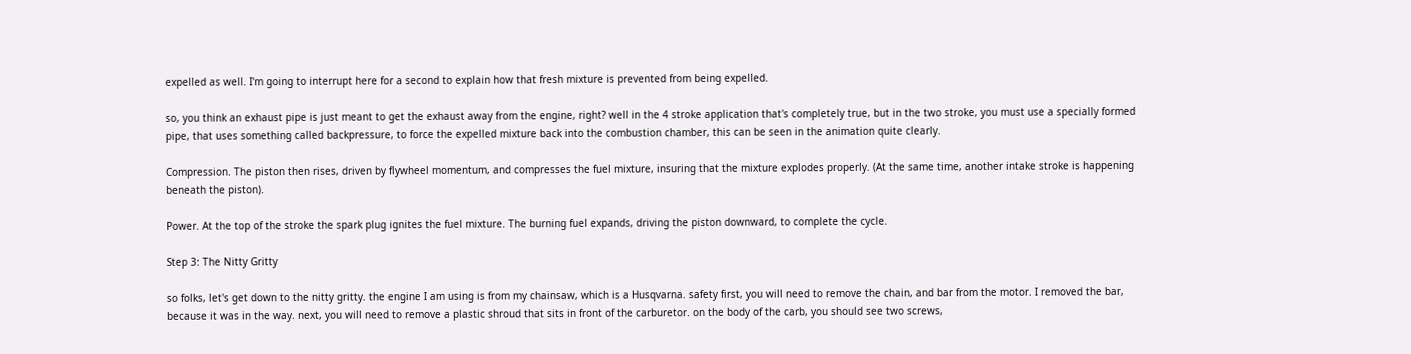expelled as well. I'm going to interrupt here for a second to explain how that fresh mixture is prevented from being expelled.

so, you think an exhaust pipe is just meant to get the exhaust away from the engine, right? well in the 4 stroke application that's completely true, but in the two stroke, you must use a specially formed pipe, that uses something called backpressure, to force the expelled mixture back into the combustion chamber, this can be seen in the animation quite clearly.

Compression. The piston then rises, driven by flywheel momentum, and compresses the fuel mixture, insuring that the mixture explodes properly. (At the same time, another intake stroke is happening beneath the piston).

Power. At the top of the stroke the spark plug ignites the fuel mixture. The burning fuel expands, driving the piston downward, to complete the cycle.

Step 3: The Nitty Gritty

so folks, let's get down to the nitty gritty. the engine I am using is from my chainsaw, which is a Husqvarna. safety first, you will need to remove the chain, and bar from the motor. I removed the bar, because it was in the way. next, you will need to remove a plastic shroud that sits in front of the carburetor. on the body of the carb, you should see two screws,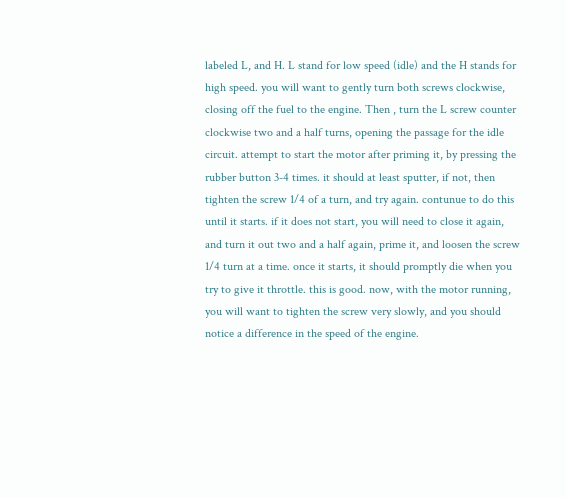labeled L, and H. L stand for low speed (idle) and the H stands for high speed. you will want to gently turn both screws clockwise, closing off the fuel to the engine. Then , turn the L screw counter clockwise two and a half turns, opening the passage for the idle circuit. attempt to start the motor after priming it, by pressing the rubber button 3-4 times. it should at least sputter, if not, then tighten the screw 1/4 of a turn, and try again. contunue to do this until it starts. if it does not start, you will need to close it again, and turn it out two and a half again, prime it, and loosen the screw 1/4 turn at a time. once it starts, it should promptly die when you try to give it throttle. this is good. now, with the motor running, you will want to tighten the screw very slowly, and you should notice a difference in the speed of the engine.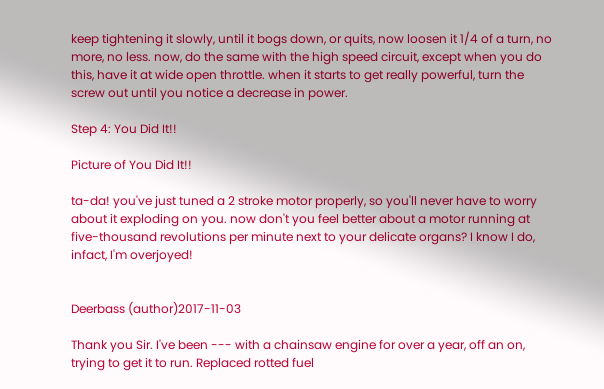keep tightening it slowly, until it bogs down, or quits, now loosen it 1/4 of a turn, no more, no less. now, do the same with the high speed circuit, except when you do this, have it at wide open throttle. when it starts to get really powerful, turn the screw out until you notice a decrease in power.

Step 4: You Did It!!

Picture of You Did It!!

ta-da! you've just tuned a 2 stroke motor properly, so you'll never have to worry about it exploding on you. now don't you feel better about a motor running at five-thousand revolutions per minute next to your delicate organs? I know I do, infact, I'm overjoyed!


Deerbass (author)2017-11-03

Thank you Sir. I've been --- with a chainsaw engine for over a year, off an on, trying to get it to run. Replaced rotted fuel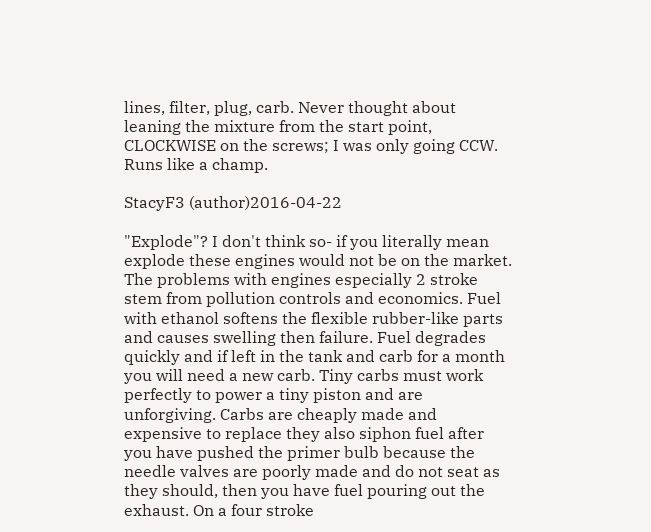lines, filter, plug, carb. Never thought about leaning the mixture from the start point, CLOCKWISE on the screws; I was only going CCW. Runs like a champ.

StacyF3 (author)2016-04-22

"Explode"? I don't think so- if you literally mean explode these engines would not be on the market. The problems with engines especially 2 stroke stem from pollution controls and economics. Fuel with ethanol softens the flexible rubber-like parts and causes swelling then failure. Fuel degrades quickly and if left in the tank and carb for a month you will need a new carb. Tiny carbs must work perfectly to power a tiny piston and are unforgiving. Carbs are cheaply made and expensive to replace they also siphon fuel after you have pushed the primer bulb because the needle valves are poorly made and do not seat as they should, then you have fuel pouring out the exhaust. On a four stroke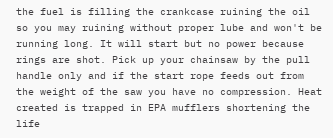the fuel is filling the crankcase ruining the oil so you may ruining without proper lube and won't be running long. It will start but no power because rings are shot. Pick up your chainsaw by the pull handle only and if the start rope feeds out from the weight of the saw you have no compression. Heat created is trapped in EPA mufflers shortening the life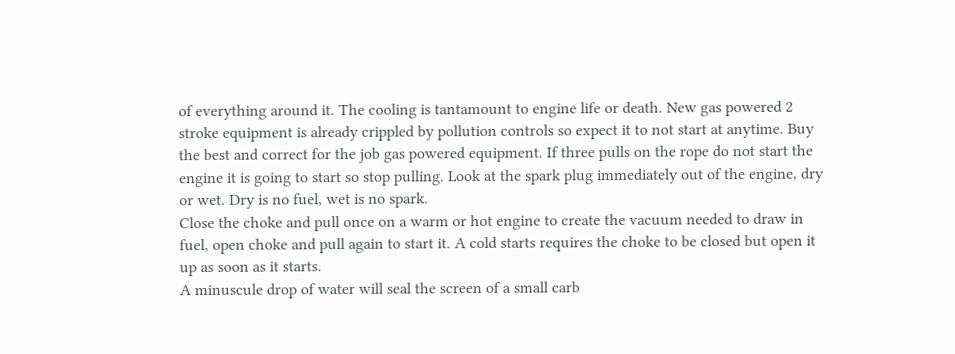of everything around it. The cooling is tantamount to engine life or death. New gas powered 2 stroke equipment is already crippled by pollution controls so expect it to not start at anytime. Buy the best and correct for the job gas powered equipment. If three pulls on the rope do not start the engine it is going to start so stop pulling. Look at the spark plug immediately out of the engine, dry or wet. Dry is no fuel, wet is no spark.
Close the choke and pull once on a warm or hot engine to create the vacuum needed to draw in fuel, open choke and pull again to start it. A cold starts requires the choke to be closed but open it up as soon as it starts.
A minuscule drop of water will seal the screen of a small carb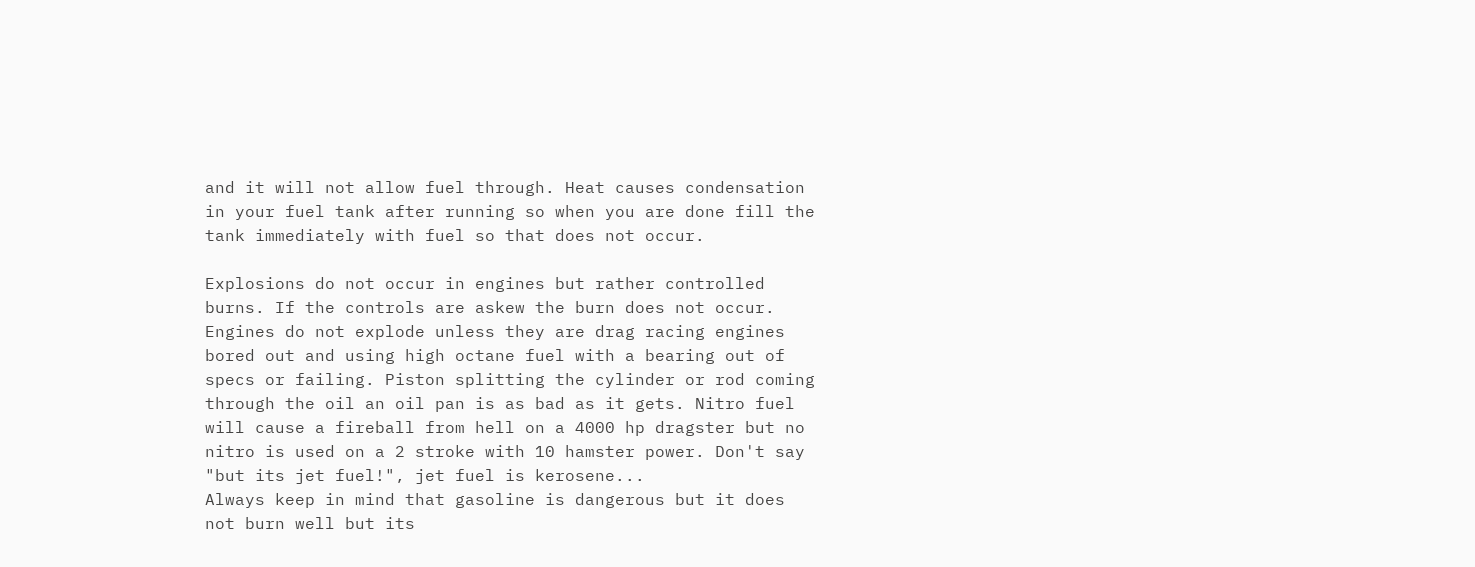and it will not allow fuel through. Heat causes condensation in your fuel tank after running so when you are done fill the tank immediately with fuel so that does not occur.

Explosions do not occur in engines but rather controlled burns. If the controls are askew the burn does not occur. Engines do not explode unless they are drag racing engines bored out and using high octane fuel with a bearing out of specs or failing. Piston splitting the cylinder or rod coming through the oil an oil pan is as bad as it gets. Nitro fuel will cause a fireball from hell on a 4000 hp dragster but no nitro is used on a 2 stroke with 10 hamster power. Don't say "but its jet fuel!", jet fuel is kerosene...
Always keep in mind that gasoline is dangerous but it does not burn well but its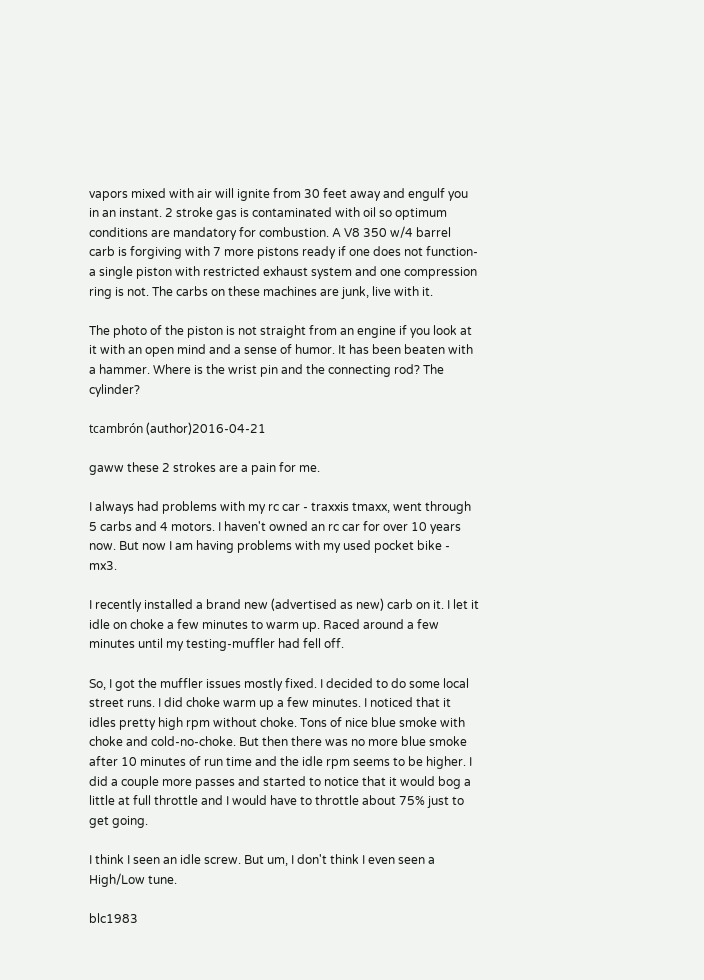vapors mixed with air will ignite from 30 feet away and engulf you in an instant. 2 stroke gas is contaminated with oil so optimum conditions are mandatory for combustion. A V8 350 w/4 barrel carb is forgiving with 7 more pistons ready if one does not function- a single piston with restricted exhaust system and one compression ring is not. The carbs on these machines are junk, live with it.

The photo of the piston is not straight from an engine if you look at it with an open mind and a sense of humor. It has been beaten with a hammer. Where is the wrist pin and the connecting rod? The cylinder?

tcambrón (author)2016-04-21

gaww these 2 strokes are a pain for me.

I always had problems with my rc car - traxxis tmaxx, went through 5 carbs and 4 motors. I haven't owned an rc car for over 10 years now. But now I am having problems with my used pocket bike - mx3.

I recently installed a brand new (advertised as new) carb on it. I let it idle on choke a few minutes to warm up. Raced around a few minutes until my testing-muffler had fell off.

So, I got the muffler issues mostly fixed. I decided to do some local street runs. I did choke warm up a few minutes. I noticed that it idles pretty high rpm without choke. Tons of nice blue smoke with choke and cold-no-choke. But then there was no more blue smoke after 10 minutes of run time and the idle rpm seems to be higher. I did a couple more passes and started to notice that it would bog a little at full throttle and I would have to throttle about 75% just to get going.

I think I seen an idle screw. But um, I don't think I even seen a High/Low tune.

blc1983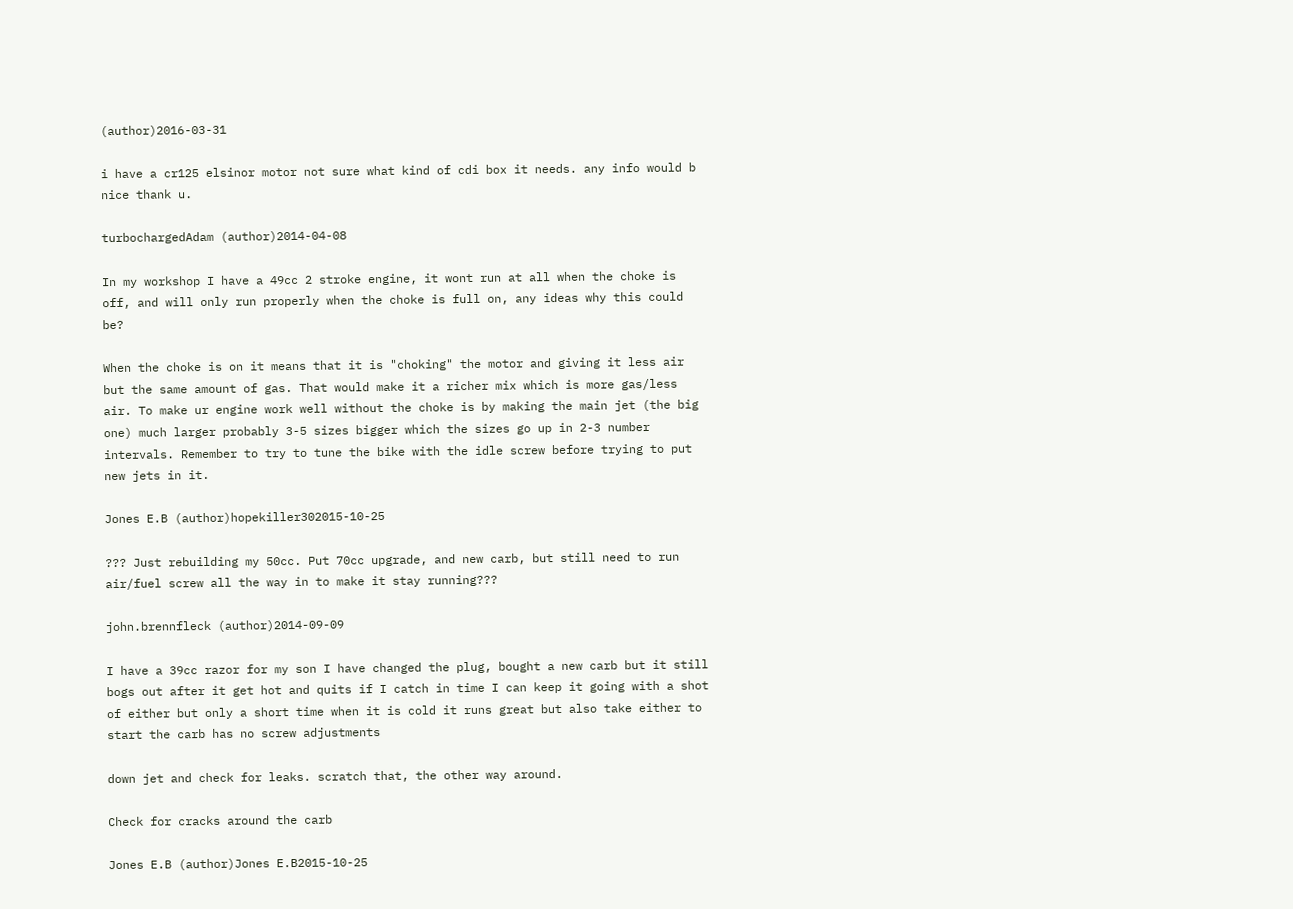(author)2016-03-31

i have a cr125 elsinor motor not sure what kind of cdi box it needs. any info would b nice thank u.

turbochargedAdam (author)2014-04-08

In my workshop I have a 49cc 2 stroke engine, it wont run at all when the choke is off, and will only run properly when the choke is full on, any ideas why this could be?

When the choke is on it means that it is "choking" the motor and giving it less air but the same amount of gas. That would make it a richer mix which is more gas/less air. To make ur engine work well without the choke is by making the main jet (the big one) much larger probably 3-5 sizes bigger which the sizes go up in 2-3 number intervals. Remember to try to tune the bike with the idle screw before trying to put new jets in it.

Jones E.B (author)hopekiller302015-10-25

??? Just rebuilding my 50cc. Put 70cc upgrade, and new carb, but still need to run air/fuel screw all the way in to make it stay running???

john.brennfleck (author)2014-09-09

I have a 39cc razor for my son I have changed the plug, bought a new carb but it still bogs out after it get hot and quits if I catch in time I can keep it going with a shot of either but only a short time when it is cold it runs great but also take either to start the carb has no screw adjustments

down jet and check for leaks. scratch that, the other way around.

Check for cracks around the carb

Jones E.B (author)Jones E.B2015-10-25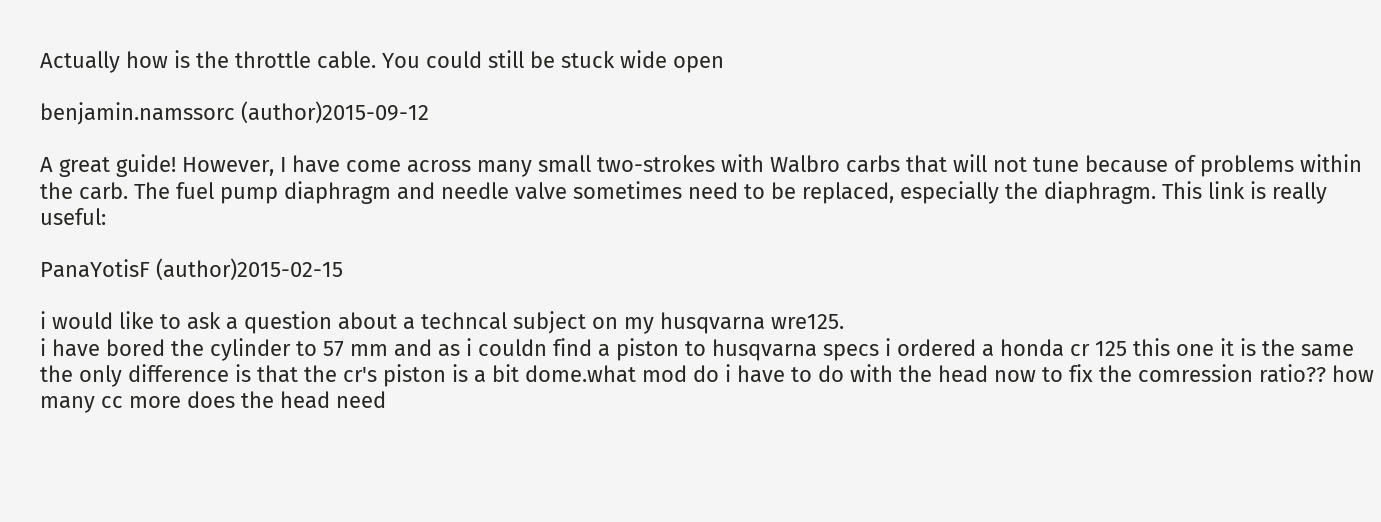Actually how is the throttle cable. You could still be stuck wide open

benjamin.namssorc (author)2015-09-12

A great guide! However, I have come across many small two-strokes with Walbro carbs that will not tune because of problems within the carb. The fuel pump diaphragm and needle valve sometimes need to be replaced, especially the diaphragm. This link is really useful:

PanaYotisF (author)2015-02-15

i would like to ask a question about a techncal subject on my husqvarna wre125.
i have bored the cylinder to 57 mm and as i couldn find a piston to husqvarna specs i ordered a honda cr 125 this one it is the same the only difference is that the cr's piston is a bit dome.what mod do i have to do with the head now to fix the comression ratio?? how many cc more does the head need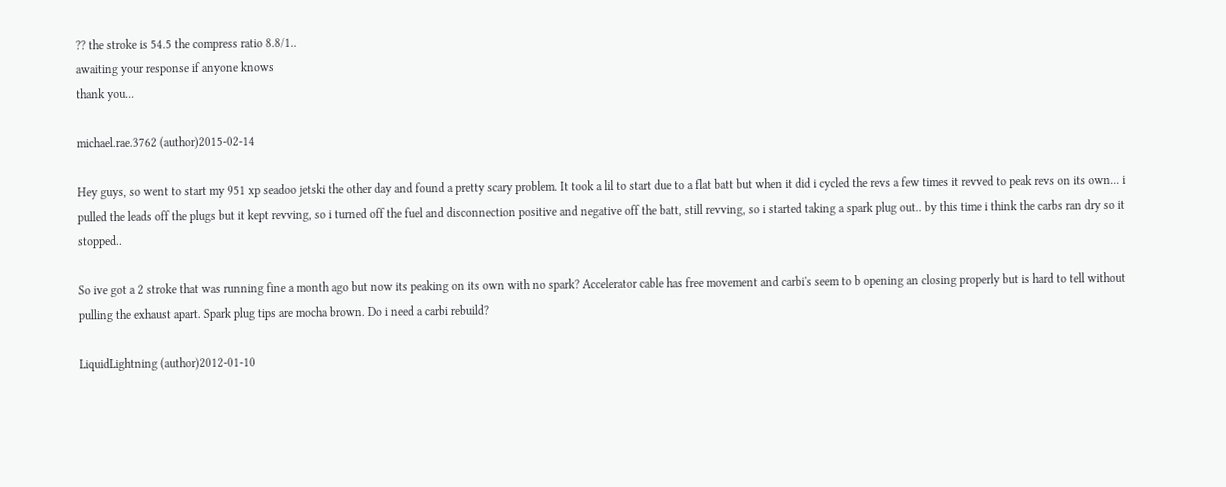?? the stroke is 54.5 the compress ratio 8.8/1..
awaiting your response if anyone knows
thank you...

michael.rae.3762 (author)2015-02-14

Hey guys, so went to start my 951 xp seadoo jetski the other day and found a pretty scary problem. It took a lil to start due to a flat batt but when it did i cycled the revs a few times it revved to peak revs on its own... i pulled the leads off the plugs but it kept revving, so i turned off the fuel and disconnection positive and negative off the batt, still revving, so i started taking a spark plug out.. by this time i think the carbs ran dry so it stopped..

So ive got a 2 stroke that was running fine a month ago but now its peaking on its own with no spark? Accelerator cable has free movement and carbi's seem to b opening an closing properly but is hard to tell without pulling the exhaust apart. Spark plug tips are mocha brown. Do i need a carbi rebuild?

LiquidLightning (author)2012-01-10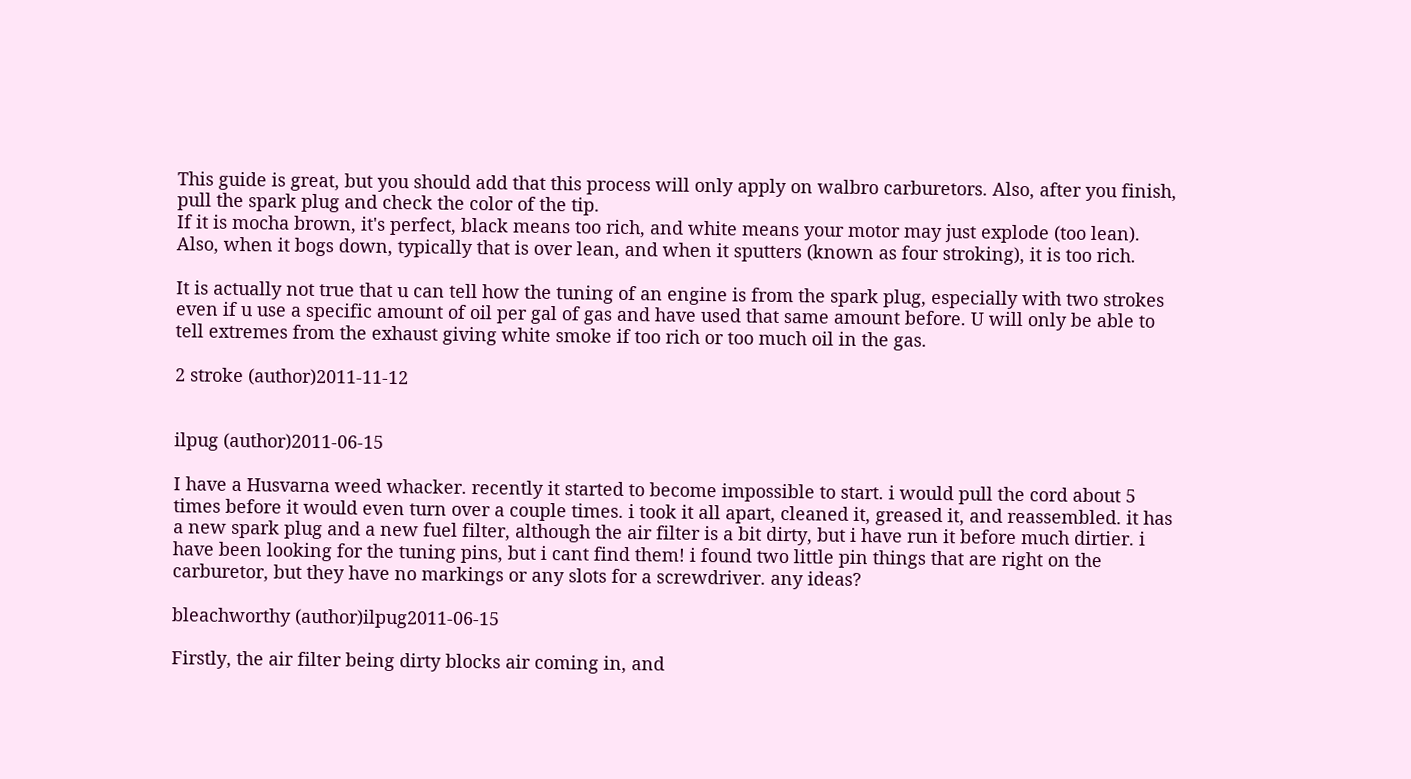This guide is great, but you should add that this process will only apply on walbro carburetors. Also, after you finish, pull the spark plug and check the color of the tip.
If it is mocha brown, it's perfect, black means too rich, and white means your motor may just explode (too lean). Also, when it bogs down, typically that is over lean, and when it sputters (known as four stroking), it is too rich.

It is actually not true that u can tell how the tuning of an engine is from the spark plug, especially with two strokes even if u use a specific amount of oil per gal of gas and have used that same amount before. U will only be able to tell extremes from the exhaust giving white smoke if too rich or too much oil in the gas.

2 stroke (author)2011-11-12


ilpug (author)2011-06-15

I have a Husvarna weed whacker. recently it started to become impossible to start. i would pull the cord about 5 times before it would even turn over a couple times. i took it all apart, cleaned it, greased it, and reassembled. it has a new spark plug and a new fuel filter, although the air filter is a bit dirty, but i have run it before much dirtier. i have been looking for the tuning pins, but i cant find them! i found two little pin things that are right on the carburetor, but they have no markings or any slots for a screwdriver. any ideas?

bleachworthy (author)ilpug2011-06-15

Firstly, the air filter being dirty blocks air coming in, and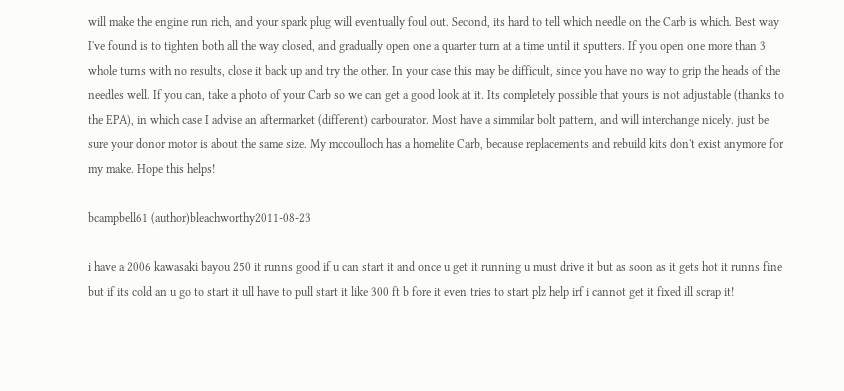will make the engine run rich, and your spark plug will eventually foul out. Second, its hard to tell which needle on the Carb is which. Best way I've found is to tighten both all the way closed, and gradually open one a quarter turn at a time until it sputters. If you open one more than 3 whole turns with no results, close it back up and try the other. In your case this may be difficult, since you have no way to grip the heads of the needles well. If you can, take a photo of your Carb so we can get a good look at it. Its completely possible that yours is not adjustable (thanks to the EPA), in which case I advise an aftermarket (different) carbourator. Most have a simmilar bolt pattern, and will interchange nicely. just be sure your donor motor is about the same size. My mccoulloch has a homelite Carb, because replacements and rebuild kits don't exist anymore for my make. Hope this helps!

bcampbell61 (author)bleachworthy2011-08-23

i have a 2006 kawasaki bayou 250 it runns good if u can start it and once u get it running u must drive it but as soon as it gets hot it runns fine but if its cold an u go to start it ull have to pull start it like 300 ft b fore it even tries to start plz help irf i cannot get it fixed ill scrap it!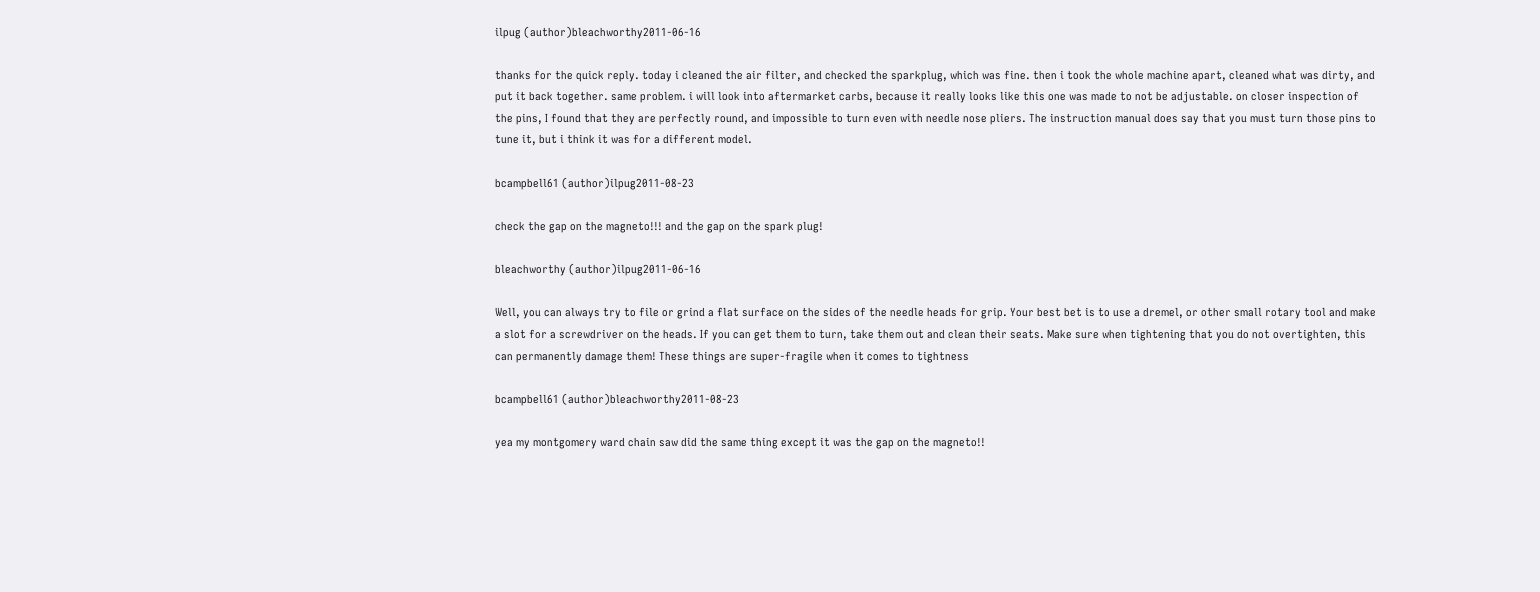ilpug (author)bleachworthy2011-06-16

thanks for the quick reply. today i cleaned the air filter, and checked the sparkplug, which was fine. then i took the whole machine apart, cleaned what was dirty, and put it back together. same problem. i will look into aftermarket carbs, because it really looks like this one was made to not be adjustable. on closer inspection of the pins, I found that they are perfectly round, and impossible to turn even with needle nose pliers. The instruction manual does say that you must turn those pins to tune it, but i think it was for a different model.

bcampbell61 (author)ilpug2011-08-23

check the gap on the magneto!!! and the gap on the spark plug!

bleachworthy (author)ilpug2011-06-16

Well, you can always try to file or grind a flat surface on the sides of the needle heads for grip. Your best bet is to use a dremel, or other small rotary tool and make a slot for a screwdriver on the heads. If you can get them to turn, take them out and clean their seats. Make sure when tightening that you do not overtighten, this can permanently damage them! These things are super-fragile when it comes to tightness

bcampbell61 (author)bleachworthy2011-08-23

yea my montgomery ward chain saw did the same thing except it was the gap on the magneto!!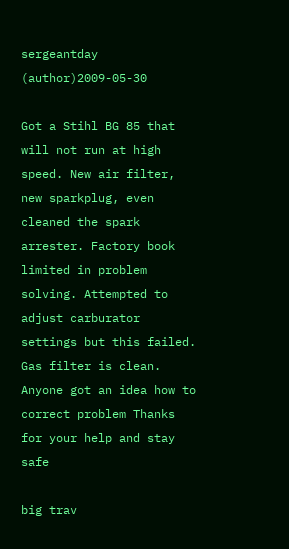sergeantday (author)2009-05-30

Got a Stihl BG 85 that will not run at high speed. New air filter, new sparkplug, even cleaned the spark arrester. Factory book limited in problem solving. Attempted to adjust carburator settings but this failed. Gas filter is clean. Anyone got an idea how to correct problem Thanks for your help and stay safe

big trav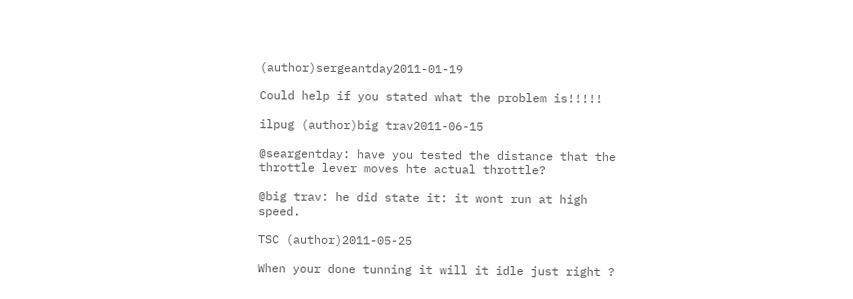(author)sergeantday2011-01-19

Could help if you stated what the problem is!!!!!

ilpug (author)big trav2011-06-15

@seargentday: have you tested the distance that the throttle lever moves hte actual throttle?

@big trav: he did state it: it wont run at high speed.

TSC (author)2011-05-25

When your done tunning it will it idle just right ?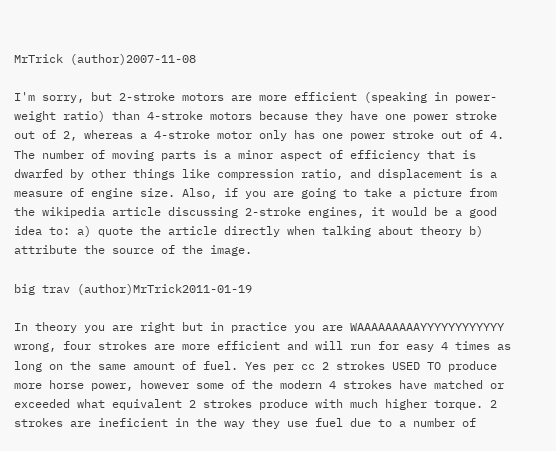MrTrick (author)2007-11-08

I'm sorry, but 2-stroke motors are more efficient (speaking in power-weight ratio) than 4-stroke motors because they have one power stroke out of 2, whereas a 4-stroke motor only has one power stroke out of 4. The number of moving parts is a minor aspect of efficiency that is dwarfed by other things like compression ratio, and displacement is a measure of engine size. Also, if you are going to take a picture from the wikipedia article discussing 2-stroke engines, it would be a good idea to: a) quote the article directly when talking about theory b) attribute the source of the image.

big trav (author)MrTrick2011-01-19

In theory you are right but in practice you are WAAAAAAAAAYYYYYYYYYYYY wrong, four strokes are more efficient and will run for easy 4 times as long on the same amount of fuel. Yes per cc 2 strokes USED TO produce more horse power, however some of the modern 4 strokes have matched or exceeded what equivalent 2 strokes produce with much higher torque. 2 strokes are ineficient in the way they use fuel due to a number of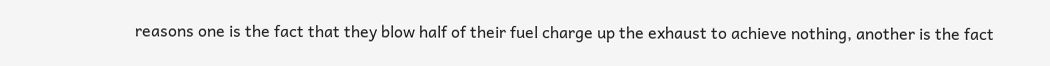reasons one is the fact that they blow half of their fuel charge up the exhaust to achieve nothing, another is the fact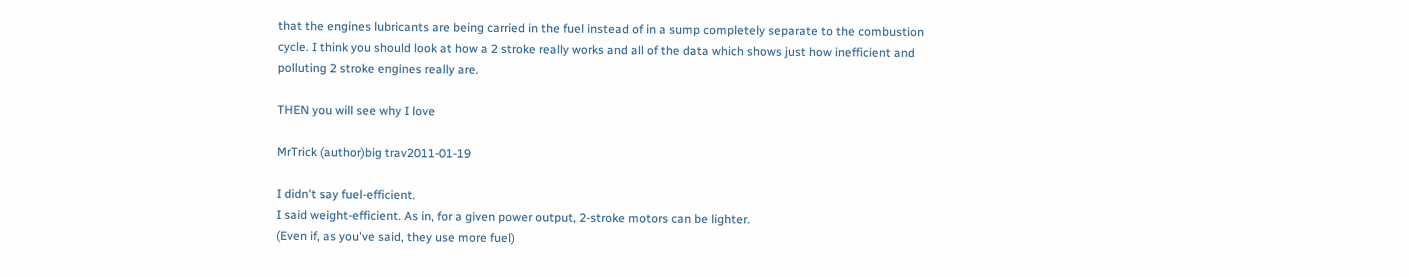that the engines lubricants are being carried in the fuel instead of in a sump completely separate to the combustion cycle. I think you should look at how a 2 stroke really works and all of the data which shows just how inefficient and polluting 2 stroke engines really are.

THEN you will see why I love

MrTrick (author)big trav2011-01-19

I didn't say fuel-efficient.
I said weight-efficient. As in, for a given power output, 2-stroke motors can be lighter.
(Even if, as you've said, they use more fuel)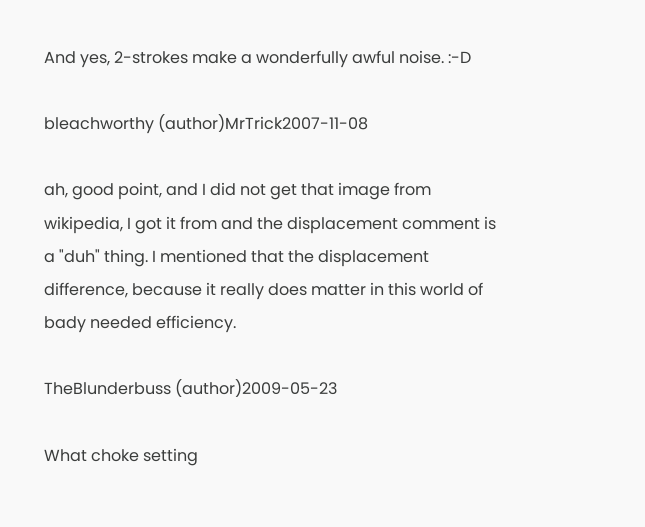And yes, 2-strokes make a wonderfully awful noise. :-D

bleachworthy (author)MrTrick2007-11-08

ah, good point, and I did not get that image from wikipedia, I got it from and the displacement comment is a "duh" thing. I mentioned that the displacement difference, because it really does matter in this world of bady needed efficiency.

TheBlunderbuss (author)2009-05-23

What choke setting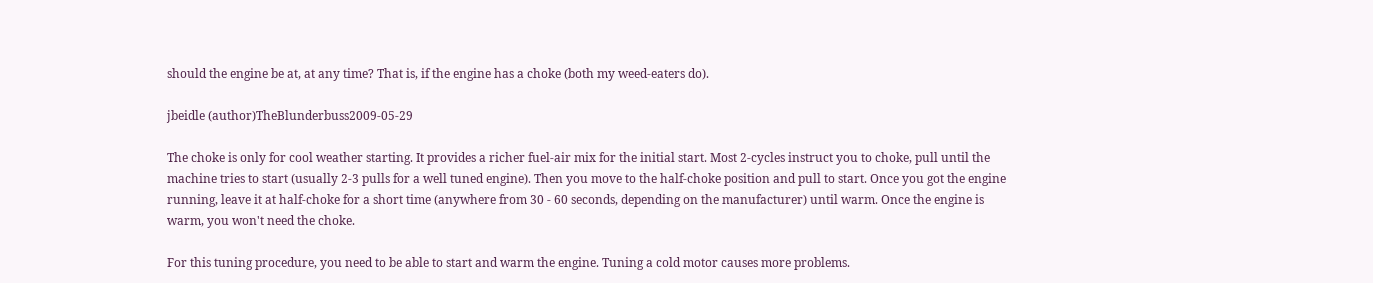should the engine be at, at any time? That is, if the engine has a choke (both my weed-eaters do).

jbeidle (author)TheBlunderbuss2009-05-29

The choke is only for cool weather starting. It provides a richer fuel-air mix for the initial start. Most 2-cycles instruct you to choke, pull until the machine tries to start (usually 2-3 pulls for a well tuned engine). Then you move to the half-choke position and pull to start. Once you got the engine running, leave it at half-choke for a short time (anywhere from 30 - 60 seconds, depending on the manufacturer) until warm. Once the engine is warm, you won't need the choke.

For this tuning procedure, you need to be able to start and warm the engine. Tuning a cold motor causes more problems.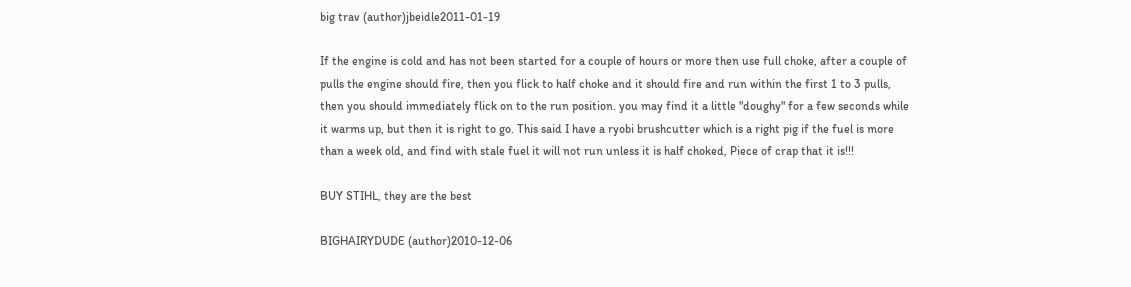big trav (author)jbeidle2011-01-19

If the engine is cold and has not been started for a couple of hours or more then use full choke, after a couple of pulls the engine should fire, then you flick to half choke and it should fire and run within the first 1 to 3 pulls, then you should immediately flick on to the run position. you may find it a little "doughy" for a few seconds while it warms up, but then it is right to go. This said I have a ryobi brushcutter which is a right pig if the fuel is more than a week old, and find with stale fuel it will not run unless it is half choked, Piece of crap that it is!!!

BUY STIHL, they are the best

BIGHAIRYDUDE (author)2010-12-06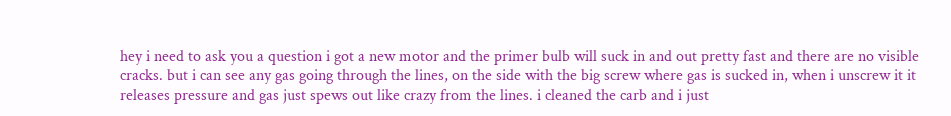hey i need to ask you a question i got a new motor and the primer bulb will suck in and out pretty fast and there are no visible cracks. but i can see any gas going through the lines, on the side with the big screw where gas is sucked in, when i unscrew it it releases pressure and gas just spews out like crazy from the lines. i cleaned the carb and i just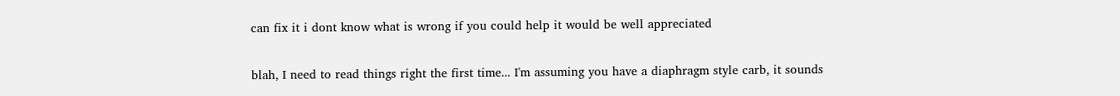can fix it i dont know what is wrong if you could help it would be well appreciated

blah, I need to read things right the first time... I'm assuming you have a diaphragm style carb, it sounds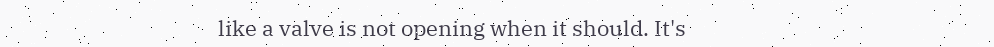like a valve is not opening when it should. It's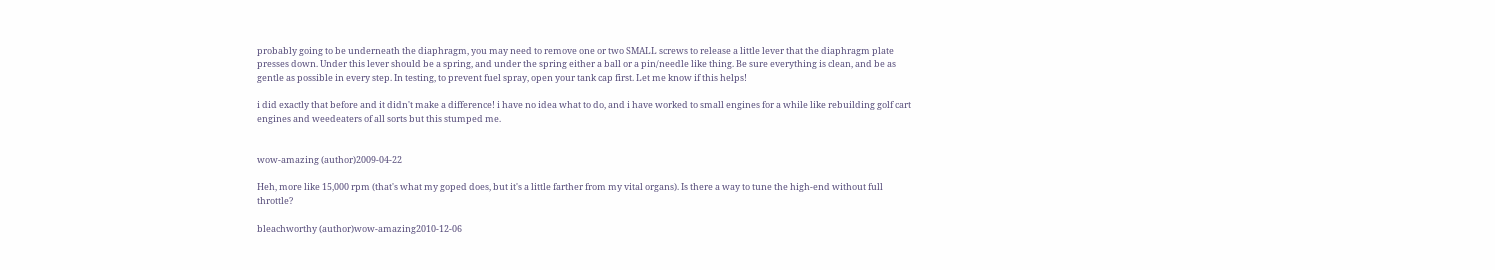probably going to be underneath the diaphragm, you may need to remove one or two SMALL screws to release a little lever that the diaphragm plate presses down. Under this lever should be a spring, and under the spring either a ball or a pin/needle like thing. Be sure everything is clean, and be as gentle as possible in every step. In testing, to prevent fuel spray, open your tank cap first. Let me know if this helps!

i did exactly that before and it didn't make a difference! i have no idea what to do, and i have worked to small engines for a while like rebuilding golf cart engines and weedeaters of all sorts but this stumped me.


wow-amazing (author)2009-04-22

Heh, more like 15,000 rpm (that's what my goped does, but it's a little farther from my vital organs). Is there a way to tune the high-end without full throttle?

bleachworthy (author)wow-amazing2010-12-06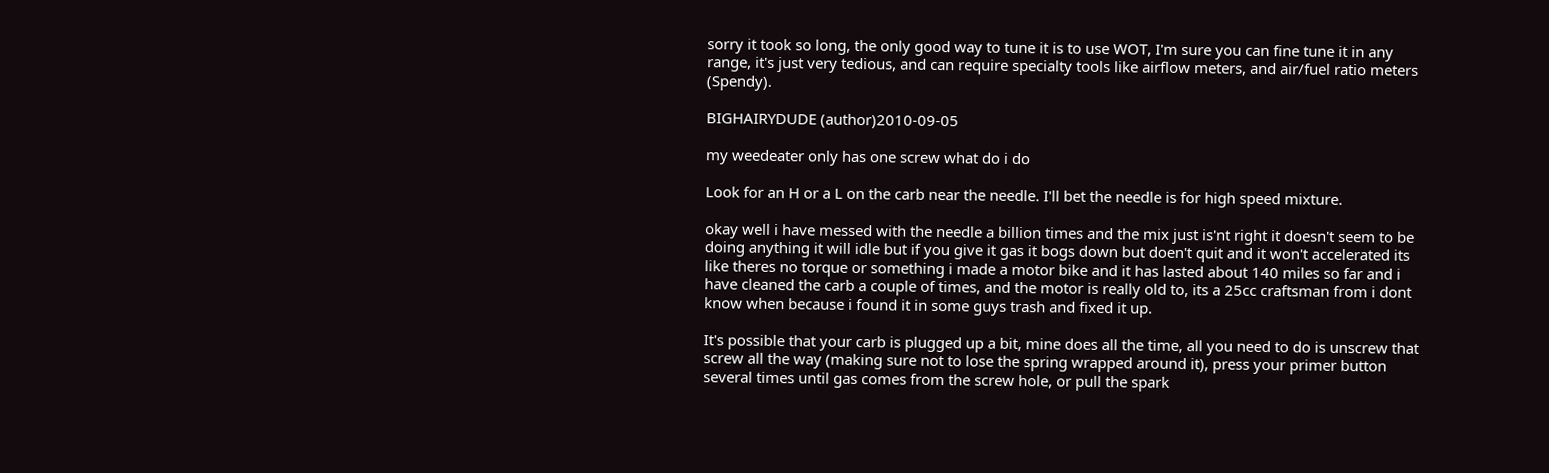sorry it took so long, the only good way to tune it is to use WOT, I'm sure you can fine tune it in any range, it's just very tedious, and can require specialty tools like airflow meters, and air/fuel ratio meters (Spendy).

BIGHAIRYDUDE (author)2010-09-05

my weedeater only has one screw what do i do

Look for an H or a L on the carb near the needle. I'll bet the needle is for high speed mixture.

okay well i have messed with the needle a billion times and the mix just is'nt right it doesn't seem to be doing anything it will idle but if you give it gas it bogs down but doen't quit and it won't accelerated its like theres no torque or something i made a motor bike and it has lasted about 140 miles so far and i have cleaned the carb a couple of times, and the motor is really old to, its a 25cc craftsman from i dont know when because i found it in some guys trash and fixed it up.

It's possible that your carb is plugged up a bit, mine does all the time, all you need to do is unscrew that screw all the way (making sure not to lose the spring wrapped around it), press your primer button several times until gas comes from the screw hole, or pull the spark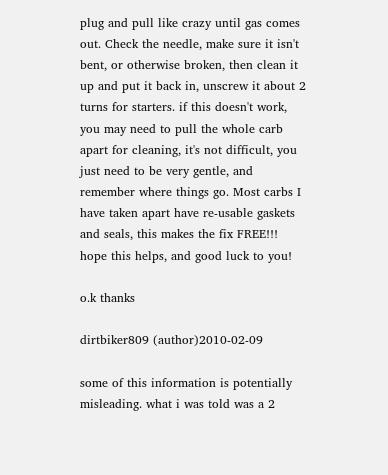plug and pull like crazy until gas comes out. Check the needle, make sure it isn't bent, or otherwise broken, then clean it up and put it back in, unscrew it about 2 turns for starters. if this doesn't work, you may need to pull the whole carb apart for cleaning, it's not difficult, you just need to be very gentle, and remember where things go. Most carbs I have taken apart have re-usable gaskets and seals, this makes the fix FREE!!! hope this helps, and good luck to you!

o.k thanks

dirtbiker809 (author)2010-02-09

some of this information is potentially misleading. what i was told was a 2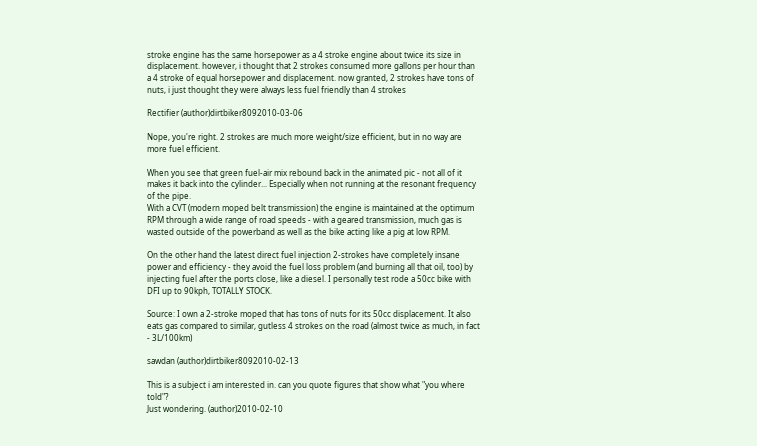stroke engine has the same horsepower as a 4 stroke engine about twice its size in displacement. however, i thought that 2 strokes consumed more gallons per hour than a 4 stroke of equal horsepower and displacement. now granted, 2 strokes have tons of nuts, i just thought they were always less fuel friendly than 4 strokes

Rectifier (author)dirtbiker8092010-03-06

Nope, you're right. 2 strokes are much more weight/size efficient, but in no way are more fuel efficient.

When you see that green fuel-air mix rebound back in the animated pic - not all of it makes it back into the cylinder... Especially when not running at the resonant frequency of the pipe.
With a CVT (modern moped belt transmission) the engine is maintained at the optimum RPM through a wide range of road speeds - with a geared transmission, much gas is wasted outside of the powerband as well as the bike acting like a pig at low RPM.

On the other hand the latest direct fuel injection 2-strokes have completely insane power and efficiency - they avoid the fuel loss problem (and burning all that oil, too) by injecting fuel after the ports close, like a diesel. I personally test rode a 50cc bike with DFI up to 90kph, TOTALLY STOCK.

Source: I own a 2-stroke moped that has tons of nuts for its 50cc displacement. It also eats gas compared to similar, gutless 4 strokes on the road (almost twice as much, in fact - 3L/100km)

sawdan (author)dirtbiker8092010-02-13

This is a subject i am interested in. can you quote figures that show what "you where told"?
Just wondering. (author)2010-02-10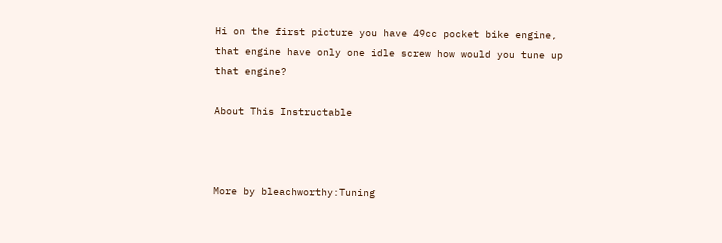Hi on the first picture you have 49cc pocket bike engine, that engine have only one idle screw how would you tune up that engine?

About This Instructable



More by bleachworthy:Tuning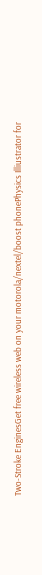Two-Stroke EnginesGet free wireless web on your motorola/nextel/boost phonePhysics Illiustrator for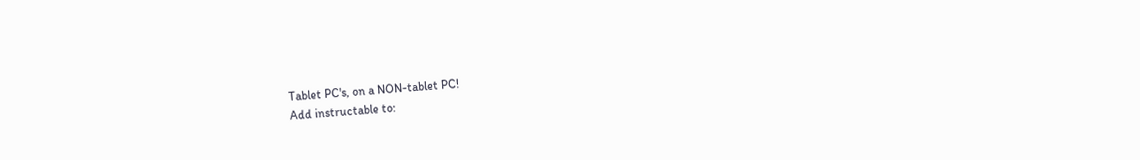Tablet PC's, on a NON-tablet PC!
Add instructable to: